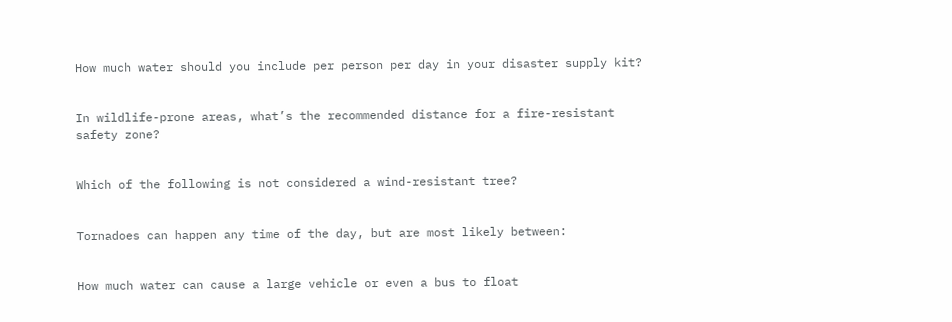How much water should you include per person per day in your disaster supply kit?


In wildlife-prone areas, what’s the recommended distance for a fire-resistant safety zone?


Which of the following is not considered a wind-resistant tree?


Tornadoes can happen any time of the day, but are most likely between:


How much water can cause a large vehicle or even a bus to float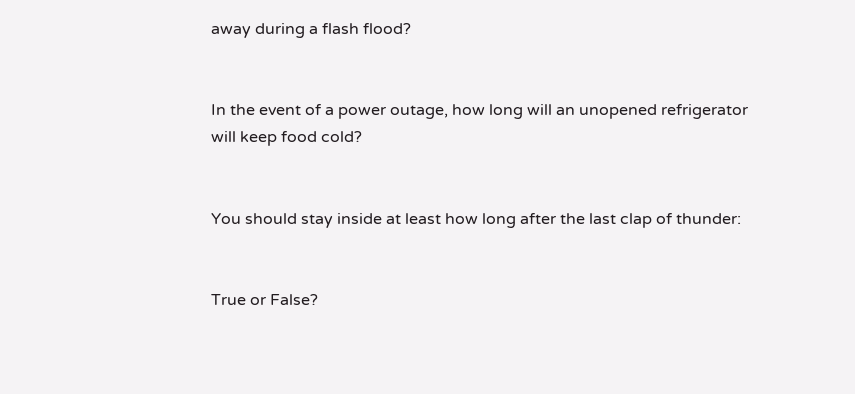away during a flash flood?


In the event of a power outage, how long will an unopened refrigerator will keep food cold?


You should stay inside at least how long after the last clap of thunder:


True or False?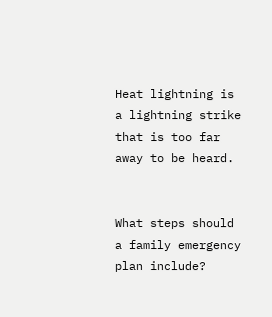Heat lightning is a lightning strike that is too far away to be heard.


What steps should a family emergency plan include?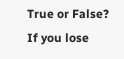True or False?
If you lose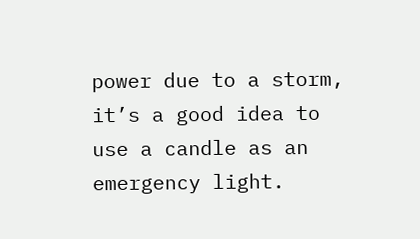power due to a storm, it’s a good idea to use a candle as an emergency light.